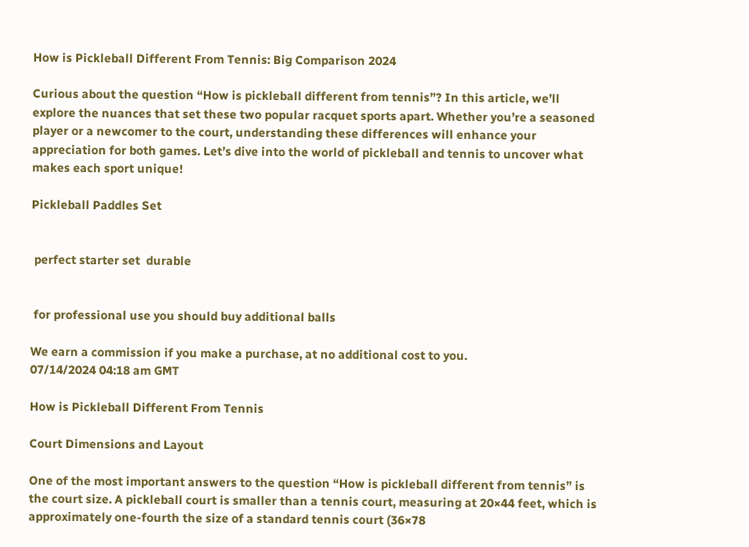How is Pickleball Different From Tennis: Big Comparison 2024

Curious about the question “How is pickleball different from tennis”? In this article, we’ll explore the nuances that set these two popular racquet sports apart. Whether you’re a seasoned player or a newcomer to the court, understanding these differences will enhance your appreciation for both games. Let’s dive into the world of pickleball and tennis to uncover what makes each sport unique!

Pickleball Paddles Set


 perfect starter set  durable


 for professional use you should buy additional balls

We earn a commission if you make a purchase, at no additional cost to you.
07/14/2024 04:18 am GMT

How is Pickleball Different From Tennis

Court Dimensions and Layout

One of the most important answers to the question “How is pickleball different from tennis” is the court size. A pickleball court is smaller than a tennis court, measuring at 20×44 feet, which is approximately one-fourth the size of a standard tennis court (36×78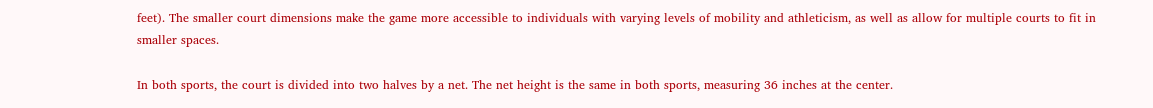feet). The smaller court dimensions make the game more accessible to individuals with varying levels of mobility and athleticism, as well as allow for multiple courts to fit in smaller spaces.

In both sports, the court is divided into two halves by a net. The net height is the same in both sports, measuring 36 inches at the center.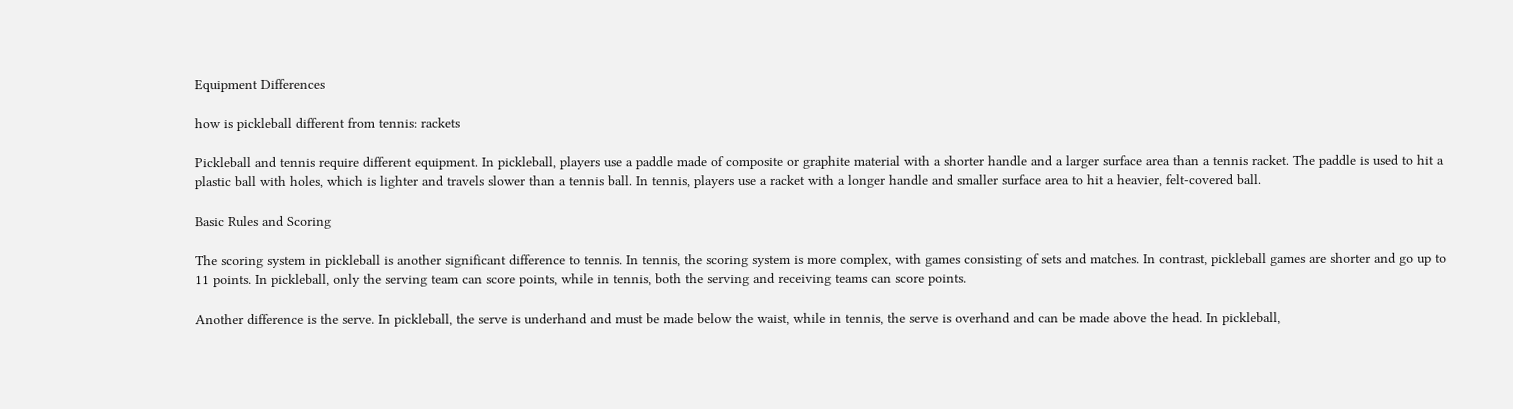Equipment Differences

how is pickleball different from tennis: rackets

Pickleball and tennis require different equipment. In pickleball, players use a paddle made of composite or graphite material with a shorter handle and a larger surface area than a tennis racket. The paddle is used to hit a plastic ball with holes, which is lighter and travels slower than a tennis ball. In tennis, players use a racket with a longer handle and smaller surface area to hit a heavier, felt-covered ball.

Basic Rules and Scoring

The scoring system in pickleball is another significant difference to tennis. In tennis, the scoring system is more complex, with games consisting of sets and matches. In contrast, pickleball games are shorter and go up to 11 points. In pickleball, only the serving team can score points, while in tennis, both the serving and receiving teams can score points.

Another difference is the serve. In pickleball, the serve is underhand and must be made below the waist, while in tennis, the serve is overhand and can be made above the head. In pickleball,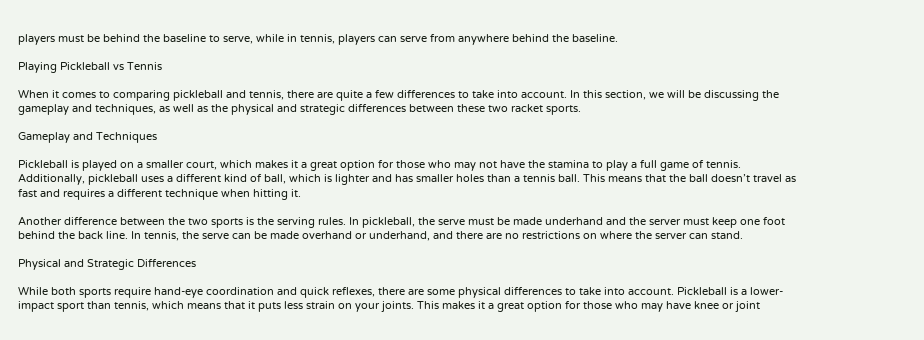players must be behind the baseline to serve, while in tennis, players can serve from anywhere behind the baseline.

Playing Pickleball vs Tennis

When it comes to comparing pickleball and tennis, there are quite a few differences to take into account. In this section, we will be discussing the gameplay and techniques, as well as the physical and strategic differences between these two racket sports.

Gameplay and Techniques

Pickleball is played on a smaller court, which makes it a great option for those who may not have the stamina to play a full game of tennis. Additionally, pickleball uses a different kind of ball, which is lighter and has smaller holes than a tennis ball. This means that the ball doesn’t travel as fast and requires a different technique when hitting it.

Another difference between the two sports is the serving rules. In pickleball, the serve must be made underhand and the server must keep one foot behind the back line. In tennis, the serve can be made overhand or underhand, and there are no restrictions on where the server can stand.

Physical and Strategic Differences

While both sports require hand-eye coordination and quick reflexes, there are some physical differences to take into account. Pickleball is a lower-impact sport than tennis, which means that it puts less strain on your joints. This makes it a great option for those who may have knee or joint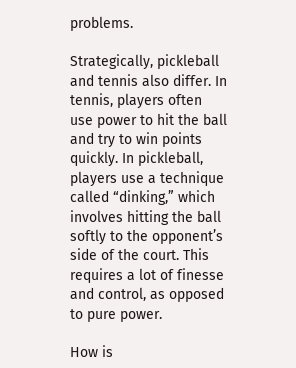problems.

Strategically, pickleball and tennis also differ. In tennis, players often use power to hit the ball and try to win points quickly. In pickleball, players use a technique called “dinking,” which involves hitting the ball softly to the opponent’s side of the court. This requires a lot of finesse and control, as opposed to pure power.

How is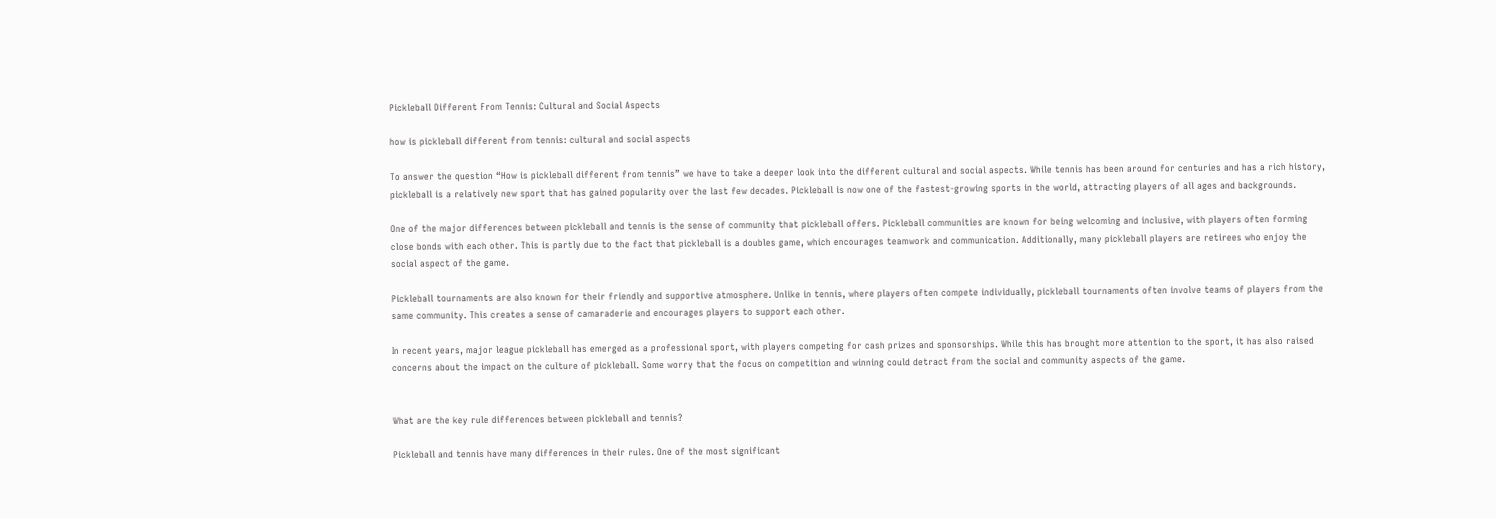Pickleball Different From Tennis: Cultural and Social Aspects

how is pickleball different from tennis: cultural and social aspects

To answer the question “How is pickleball different from tennis” we have to take a deeper look into the different cultural and social aspects. While tennis has been around for centuries and has a rich history, pickleball is a relatively new sport that has gained popularity over the last few decades. Pickleball is now one of the fastest-growing sports in the world, attracting players of all ages and backgrounds.

One of the major differences between pickleball and tennis is the sense of community that pickleball offers. Pickleball communities are known for being welcoming and inclusive, with players often forming close bonds with each other. This is partly due to the fact that pickleball is a doubles game, which encourages teamwork and communication. Additionally, many pickleball players are retirees who enjoy the social aspect of the game.

Pickleball tournaments are also known for their friendly and supportive atmosphere. Unlike in tennis, where players often compete individually, pickleball tournaments often involve teams of players from the same community. This creates a sense of camaraderie and encourages players to support each other.

In recent years, major league pickleball has emerged as a professional sport, with players competing for cash prizes and sponsorships. While this has brought more attention to the sport, it has also raised concerns about the impact on the culture of pickleball. Some worry that the focus on competition and winning could detract from the social and community aspects of the game.


What are the key rule differences between pickleball and tennis?

Pickleball and tennis have many differences in their rules. One of the most significant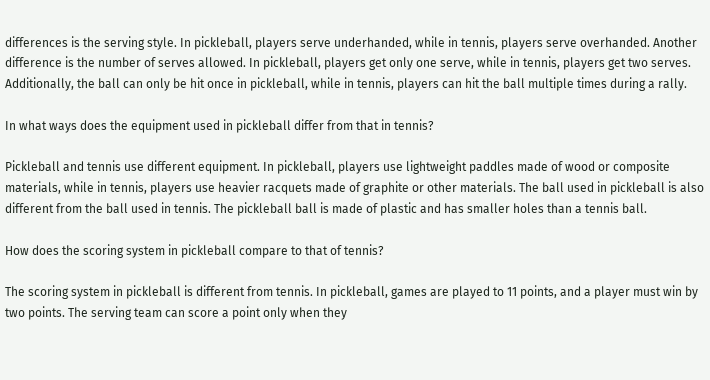differences is the serving style. In pickleball, players serve underhanded, while in tennis, players serve overhanded. Another difference is the number of serves allowed. In pickleball, players get only one serve, while in tennis, players get two serves. Additionally, the ball can only be hit once in pickleball, while in tennis, players can hit the ball multiple times during a rally.

In what ways does the equipment used in pickleball differ from that in tennis?

Pickleball and tennis use different equipment. In pickleball, players use lightweight paddles made of wood or composite materials, while in tennis, players use heavier racquets made of graphite or other materials. The ball used in pickleball is also different from the ball used in tennis. The pickleball ball is made of plastic and has smaller holes than a tennis ball.

How does the scoring system in pickleball compare to that of tennis?

The scoring system in pickleball is different from tennis. In pickleball, games are played to 11 points, and a player must win by two points. The serving team can score a point only when they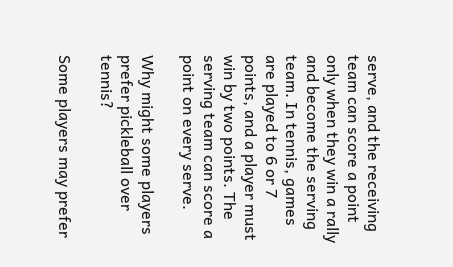serve, and the receiving team can score a point only when they win a rally and become the serving team. In tennis, games are played to 6 or 7 points, and a player must win by two points. The serving team can score a point on every serve.

Why might some players prefer pickleball over tennis?

Some players may prefer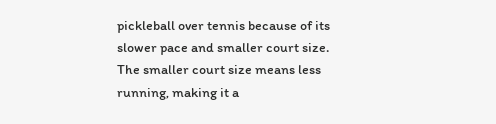pickleball over tennis because of its slower pace and smaller court size. The smaller court size means less running, making it a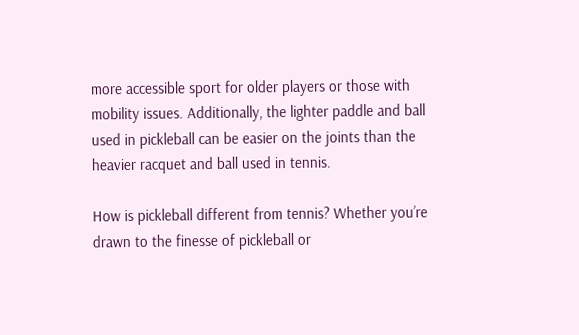more accessible sport for older players or those with mobility issues. Additionally, the lighter paddle and ball used in pickleball can be easier on the joints than the heavier racquet and ball used in tennis.

How is pickleball different from tennis? Whether you’re drawn to the finesse of pickleball or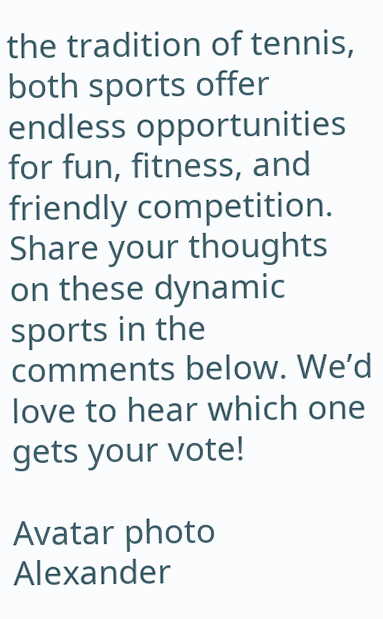the tradition of tennis, both sports offer endless opportunities for fun, fitness, and friendly competition. Share your thoughts on these dynamic sports in the comments below. We’d love to hear which one gets your vote!

Avatar photo
Alexander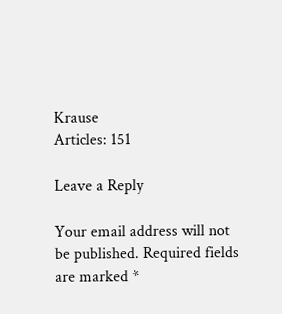Krause
Articles: 151

Leave a Reply

Your email address will not be published. Required fields are marked *